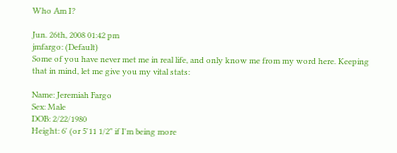Who Am I?

Jun. 26th, 2008 01:42 pm
jmfargo: (Default)
Some of you have never met me in real life, and only know me from my word here. Keeping that in mind, let me give you my vital stats:

Name: Jeremiah Fargo
Sex: Male
DOB: 2/22/1980
Height: 6' (or 5'11 1/2" if I'm being more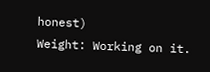honest)
Weight: Working on it.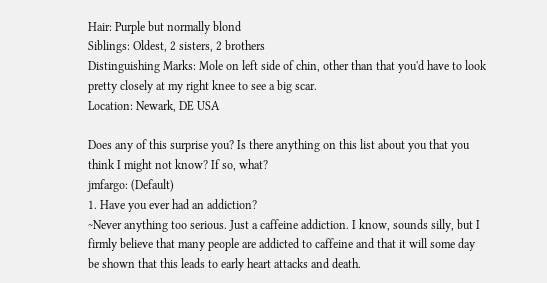Hair: Purple but normally blond
Siblings: Oldest, 2 sisters, 2 brothers
Distinguishing Marks: Mole on left side of chin, other than that you'd have to look pretty closely at my right knee to see a big scar.
Location: Newark, DE USA

Does any of this surprise you? Is there anything on this list about you that you think I might not know? If so, what?
jmfargo: (Default)
1. Have you ever had an addiction?
~Never anything too serious. Just a caffeine addiction. I know, sounds silly, but I firmly believe that many people are addicted to caffeine and that it will some day be shown that this leads to early heart attacks and death.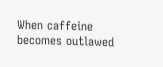When caffeine becomes outlawed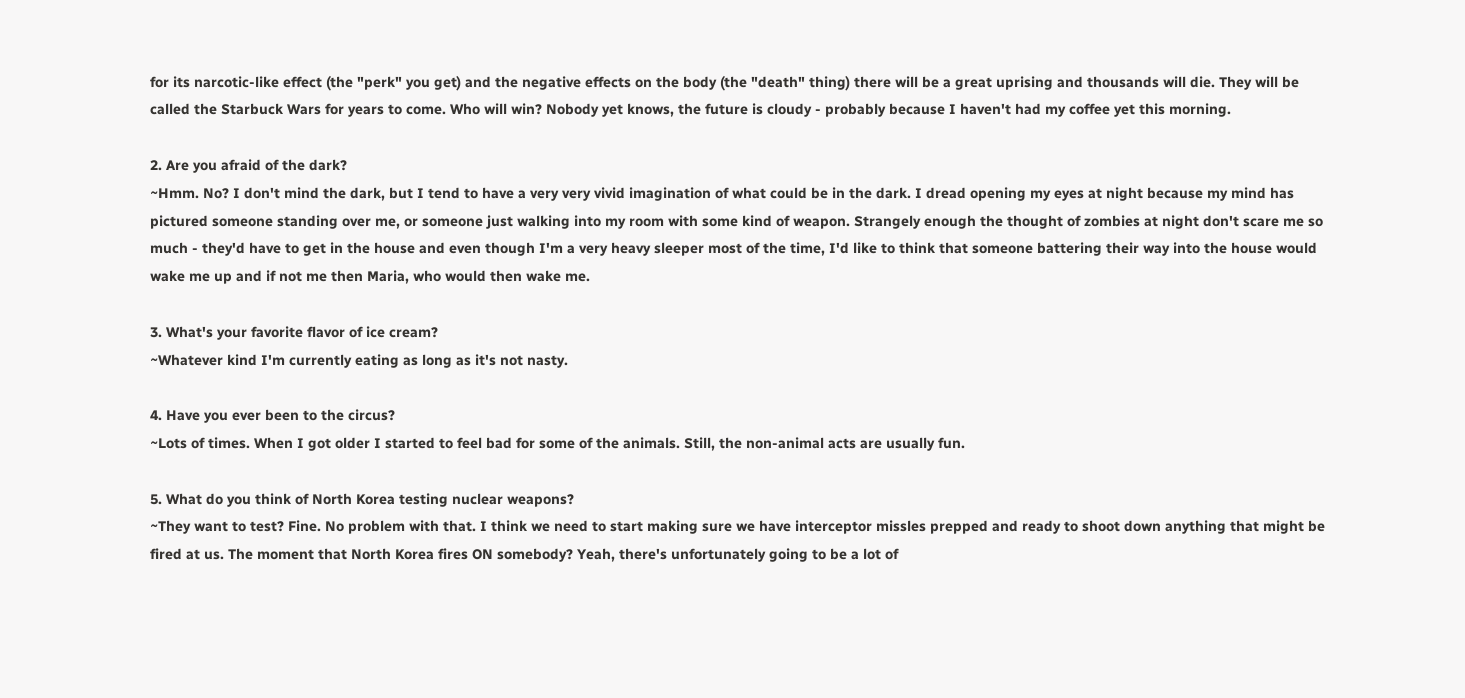for its narcotic-like effect (the "perk" you get) and the negative effects on the body (the "death" thing) there will be a great uprising and thousands will die. They will be called the Starbuck Wars for years to come. Who will win? Nobody yet knows, the future is cloudy - probably because I haven't had my coffee yet this morning.

2. Are you afraid of the dark?
~Hmm. No? I don't mind the dark, but I tend to have a very very vivid imagination of what could be in the dark. I dread opening my eyes at night because my mind has pictured someone standing over me, or someone just walking into my room with some kind of weapon. Strangely enough the thought of zombies at night don't scare me so much - they'd have to get in the house and even though I'm a very heavy sleeper most of the time, I'd like to think that someone battering their way into the house would wake me up and if not me then Maria, who would then wake me.

3. What's your favorite flavor of ice cream?
~Whatever kind I'm currently eating as long as it's not nasty.

4. Have you ever been to the circus?
~Lots of times. When I got older I started to feel bad for some of the animals. Still, the non-animal acts are usually fun.

5. What do you think of North Korea testing nuclear weapons?
~They want to test? Fine. No problem with that. I think we need to start making sure we have interceptor missles prepped and ready to shoot down anything that might be fired at us. The moment that North Korea fires ON somebody? Yeah, there's unfortunately going to be a lot of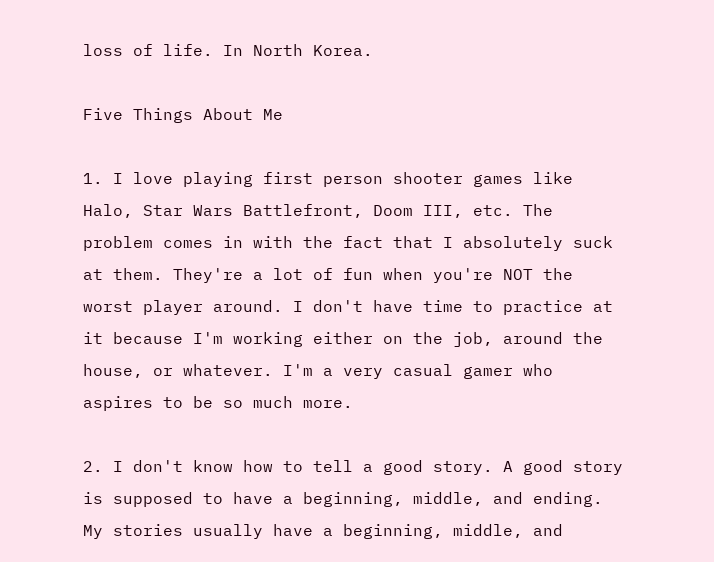loss of life. In North Korea.

Five Things About Me

1. I love playing first person shooter games like Halo, Star Wars Battlefront, Doom III, etc. The problem comes in with the fact that I absolutely suck at them. They're a lot of fun when you're NOT the worst player around. I don't have time to practice at it because I'm working either on the job, around the house, or whatever. I'm a very casual gamer who aspires to be so much more.

2. I don't know how to tell a good story. A good story is supposed to have a beginning, middle, and ending. My stories usually have a beginning, middle, and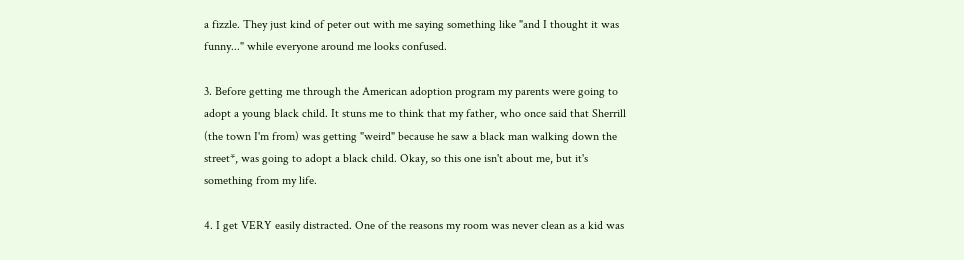a fizzle. They just kind of peter out with me saying something like "and I thought it was funny..." while everyone around me looks confused.

3. Before getting me through the American adoption program my parents were going to adopt a young black child. It stuns me to think that my father, who once said that Sherrill (the town I'm from) was getting "weird" because he saw a black man walking down the street*, was going to adopt a black child. Okay, so this one isn't about me, but it's something from my life.

4. I get VERY easily distracted. One of the reasons my room was never clean as a kid was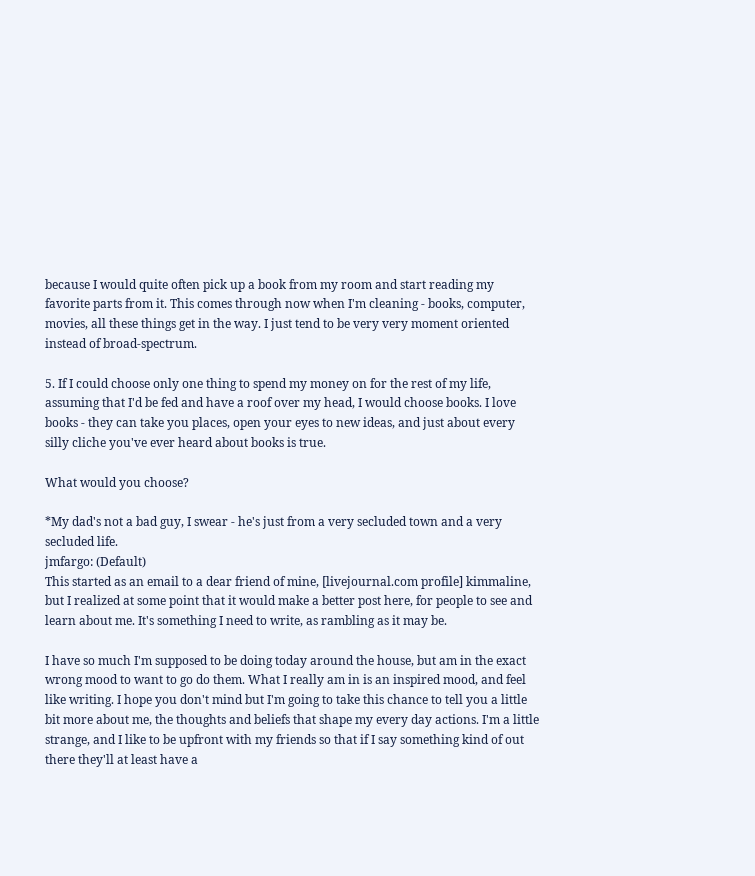because I would quite often pick up a book from my room and start reading my favorite parts from it. This comes through now when I'm cleaning - books, computer, movies, all these things get in the way. I just tend to be very very moment oriented instead of broad-spectrum.

5. If I could choose only one thing to spend my money on for the rest of my life, assuming that I'd be fed and have a roof over my head, I would choose books. I love books - they can take you places, open your eyes to new ideas, and just about every silly cliche you've ever heard about books is true.

What would you choose?

*My dad's not a bad guy, I swear - he's just from a very secluded town and a very secluded life.
jmfargo: (Default)
This started as an email to a dear friend of mine, [livejournal.com profile] kimmaline, but I realized at some point that it would make a better post here, for people to see and learn about me. It's something I need to write, as rambling as it may be.

I have so much I'm supposed to be doing today around the house, but am in the exact wrong mood to want to go do them. What I really am in is an inspired mood, and feel like writing. I hope you don't mind but I'm going to take this chance to tell you a little bit more about me, the thoughts and beliefs that shape my every day actions. I'm a little strange, and I like to be upfront with my friends so that if I say something kind of out there they'll at least have a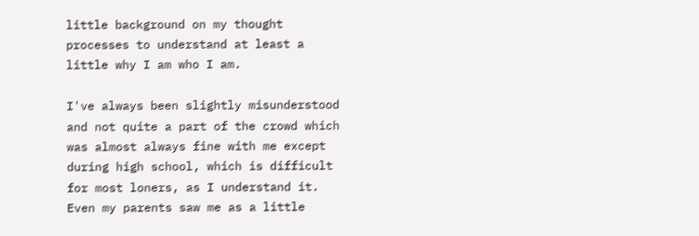little background on my thought processes to understand at least a little why I am who I am.

I've always been slightly misunderstood and not quite a part of the crowd which was almost always fine with me except during high school, which is difficult for most loners, as I understand it. Even my parents saw me as a little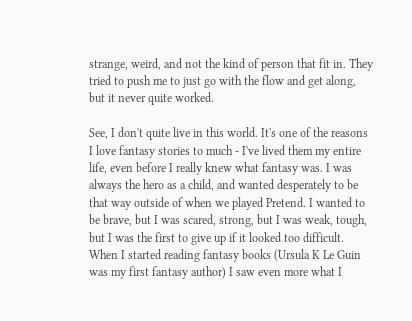strange, weird, and not the kind of person that fit in. They tried to push me to just go with the flow and get along, but it never quite worked.

See, I don't quite live in this world. It's one of the reasons I love fantasy stories to much - I've lived them my entire life, even before I really knew what fantasy was. I was always the hero as a child, and wanted desperately to be that way outside of when we played Pretend. I wanted to be brave, but I was scared, strong, but I was weak, tough, but I was the first to give up if it looked too difficult. When I started reading fantasy books (Ursula K Le Guin was my first fantasy author) I saw even more what I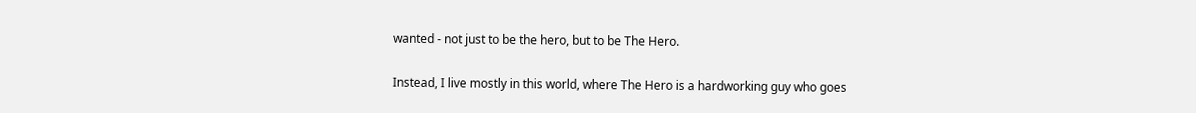wanted - not just to be the hero, but to be The Hero.

Instead, I live mostly in this world, where The Hero is a hardworking guy who goes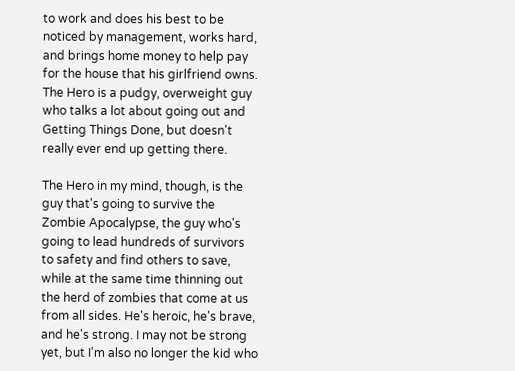to work and does his best to be noticed by management, works hard, and brings home money to help pay for the house that his girlfriend owns. The Hero is a pudgy, overweight guy who talks a lot about going out and Getting Things Done, but doesn't really ever end up getting there.

The Hero in my mind, though, is the guy that's going to survive the Zombie Apocalypse, the guy who's going to lead hundreds of survivors to safety and find others to save, while at the same time thinning out the herd of zombies that come at us from all sides. He's heroic, he's brave, and he's strong. I may not be strong yet, but I'm also no longer the kid who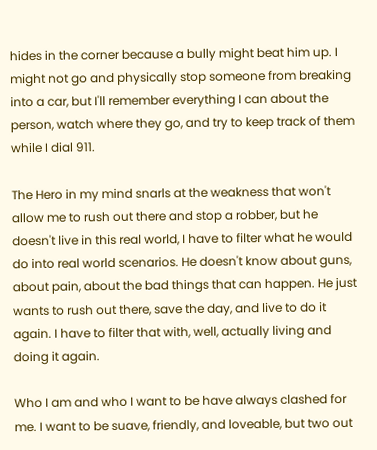hides in the corner because a bully might beat him up. I might not go and physically stop someone from breaking into a car, but I'll remember everything I can about the person, watch where they go, and try to keep track of them while I dial 911.

The Hero in my mind snarls at the weakness that won't allow me to rush out there and stop a robber, but he doesn't live in this real world, I have to filter what he would do into real world scenarios. He doesn't know about guns, about pain, about the bad things that can happen. He just wants to rush out there, save the day, and live to do it again. I have to filter that with, well, actually living and doing it again.

Who I am and who I want to be have always clashed for me. I want to be suave, friendly, and loveable, but two out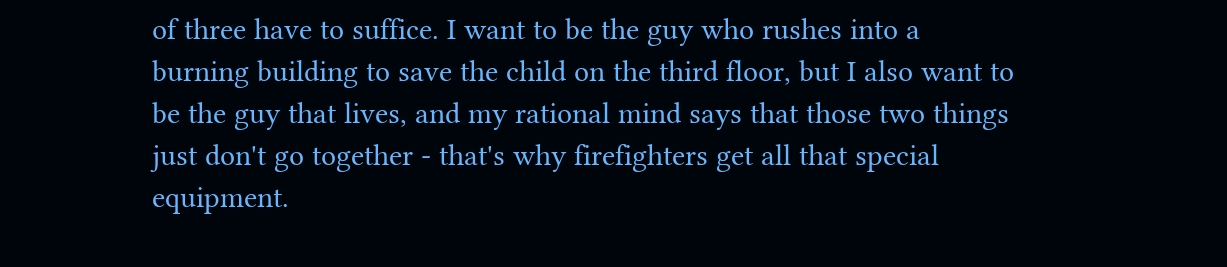of three have to suffice. I want to be the guy who rushes into a burning building to save the child on the third floor, but I also want to be the guy that lives, and my rational mind says that those two things just don't go together - that's why firefighters get all that special equipment.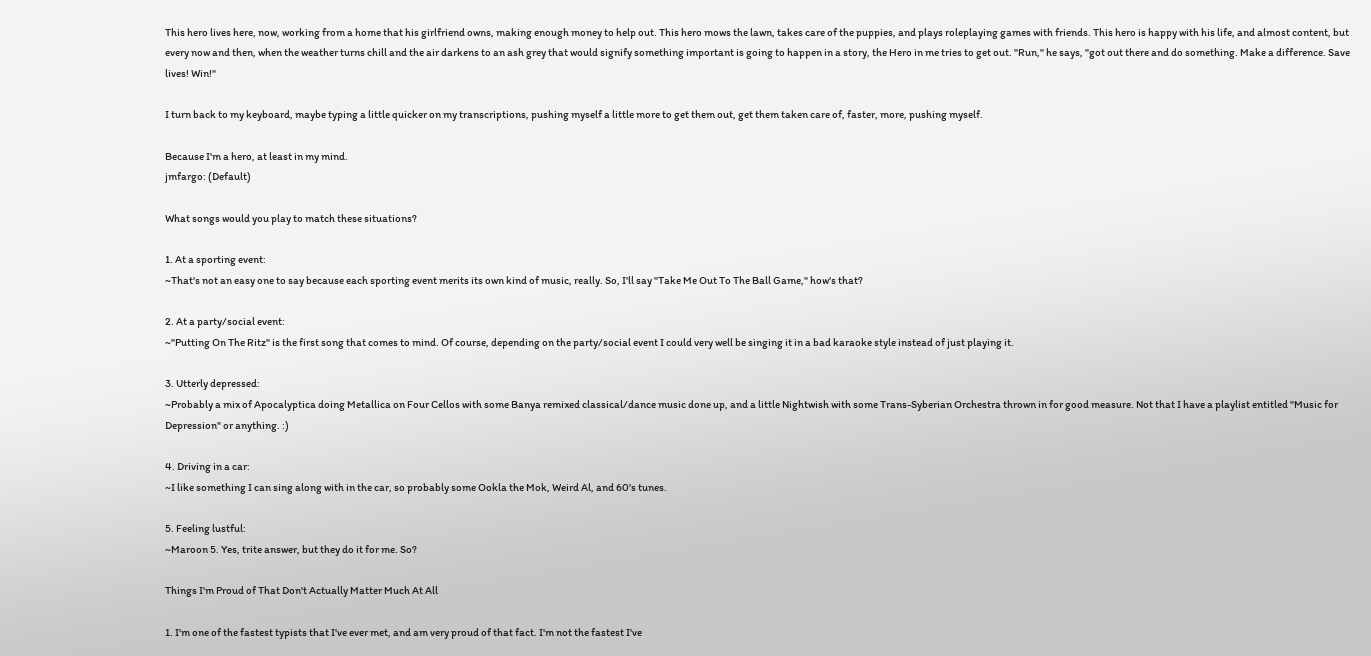This hero lives here, now, working from a home that his girlfriend owns, making enough money to help out. This hero mows the lawn, takes care of the puppies, and plays roleplaying games with friends. This hero is happy with his life, and almost content, but every now and then, when the weather turns chill and the air darkens to an ash grey that would signify something important is going to happen in a story, the Hero in me tries to get out. "Run," he says, "got out there and do something. Make a difference. Save lives! Win!"

I turn back to my keyboard, maybe typing a little quicker on my transcriptions, pushing myself a little more to get them out, get them taken care of, faster, more, pushing myself.

Because I'm a hero, at least in my mind.
jmfargo: (Default)

What songs would you play to match these situations?

1. At a sporting event:
~That's not an easy one to say because each sporting event merits its own kind of music, really. So, I'll say "Take Me Out To The Ball Game," how's that?

2. At a party/social event:
~"Putting On The Ritz" is the first song that comes to mind. Of course, depending on the party/social event I could very well be singing it in a bad karaoke style instead of just playing it.

3. Utterly depressed:
~Probably a mix of Apocalyptica doing Metallica on Four Cellos with some Banya remixed classical/dance music done up, and a little Nightwish with some Trans-Syberian Orchestra thrown in for good measure. Not that I have a playlist entitled "Music for Depression" or anything. :)

4. Driving in a car:
~I like something I can sing along with in the car, so probably some Ookla the Mok, Weird Al, and 60's tunes.

5. Feeling lustful:
~Maroon 5. Yes, trite answer, but they do it for me. So?

Things I'm Proud of That Don't Actually Matter Much At All

1. I'm one of the fastest typists that I've ever met, and am very proud of that fact. I'm not the fastest I've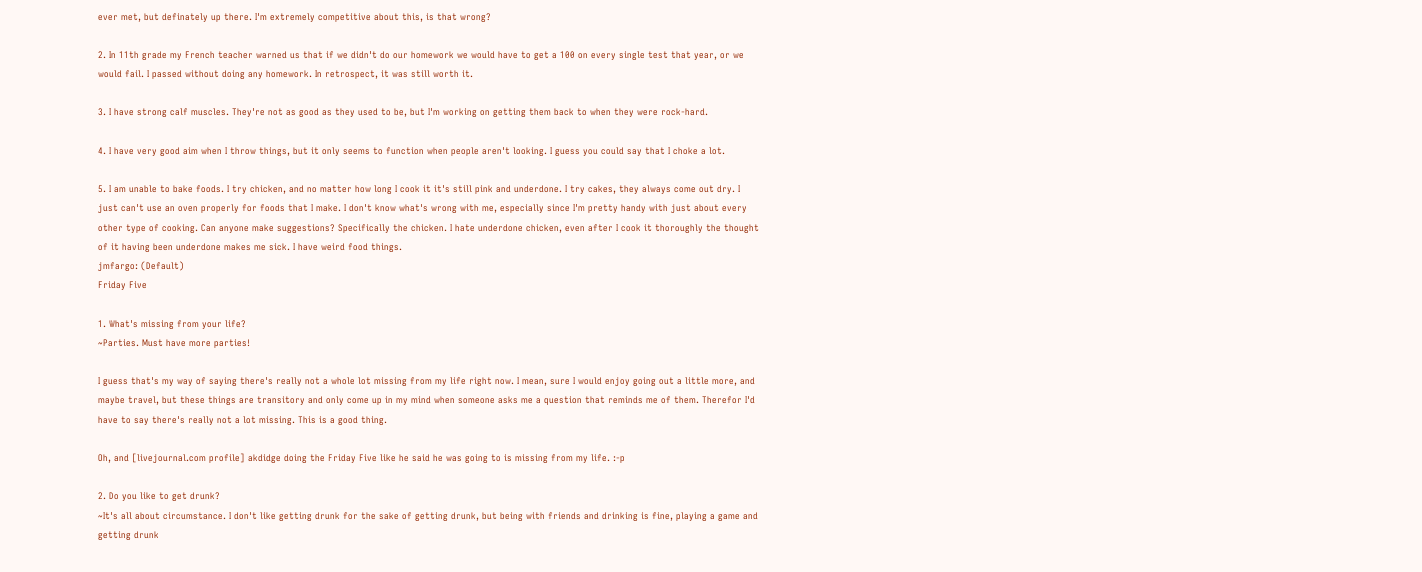ever met, but definately up there. I'm extremely competitive about this, is that wrong?

2. In 11th grade my French teacher warned us that if we didn't do our homework we would have to get a 100 on every single test that year, or we would fail. I passed without doing any homework. In retrospect, it was still worth it.

3. I have strong calf muscles. They're not as good as they used to be, but I'm working on getting them back to when they were rock-hard.

4. I have very good aim when I throw things, but it only seems to function when people aren't looking. I guess you could say that I choke a lot.

5. I am unable to bake foods. I try chicken, and no matter how long I cook it it's still pink and underdone. I try cakes, they always come out dry. I just can't use an oven properly for foods that I make. I don't know what's wrong with me, especially since I'm pretty handy with just about every other type of cooking. Can anyone make suggestions? Specifically the chicken. I hate underdone chicken, even after I cook it thoroughly the thought of it having been underdone makes me sick. I have weird food things.
jmfargo: (Default)
Friday Five

1. What's missing from your life?
~Parties. Must have more parties!

I guess that's my way of saying there's really not a whole lot missing from my life right now. I mean, sure I would enjoy going out a little more, and maybe travel, but these things are transitory and only come up in my mind when someone asks me a question that reminds me of them. Therefor I'd have to say there's really not a lot missing. This is a good thing.

Oh, and [livejournal.com profile] akdidge doing the Friday Five like he said he was going to is missing from my life. :-p

2. Do you like to get drunk?
~It's all about circumstance. I don't like getting drunk for the sake of getting drunk, but being with friends and drinking is fine, playing a game and getting drunk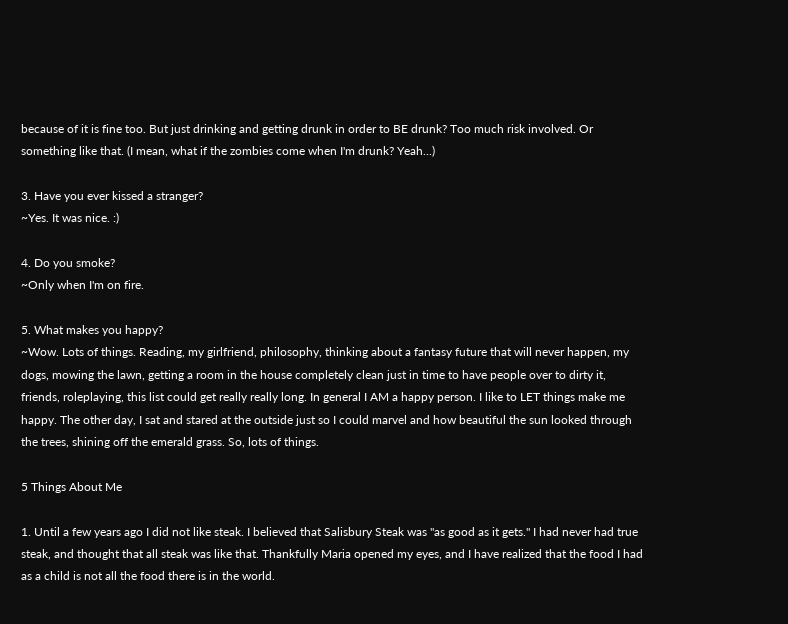because of it is fine too. But just drinking and getting drunk in order to BE drunk? Too much risk involved. Or something like that. (I mean, what if the zombies come when I'm drunk? Yeah...)

3. Have you ever kissed a stranger?
~Yes. It was nice. :)

4. Do you smoke?
~Only when I'm on fire.

5. What makes you happy?
~Wow. Lots of things. Reading, my girlfriend, philosophy, thinking about a fantasy future that will never happen, my dogs, mowing the lawn, getting a room in the house completely clean just in time to have people over to dirty it, friends, roleplaying, this list could get really really long. In general I AM a happy person. I like to LET things make me happy. The other day, I sat and stared at the outside just so I could marvel and how beautiful the sun looked through the trees, shining off the emerald grass. So, lots of things.

5 Things About Me

1. Until a few years ago I did not like steak. I believed that Salisbury Steak was "as good as it gets." I had never had true steak, and thought that all steak was like that. Thankfully Maria opened my eyes, and I have realized that the food I had as a child is not all the food there is in the world.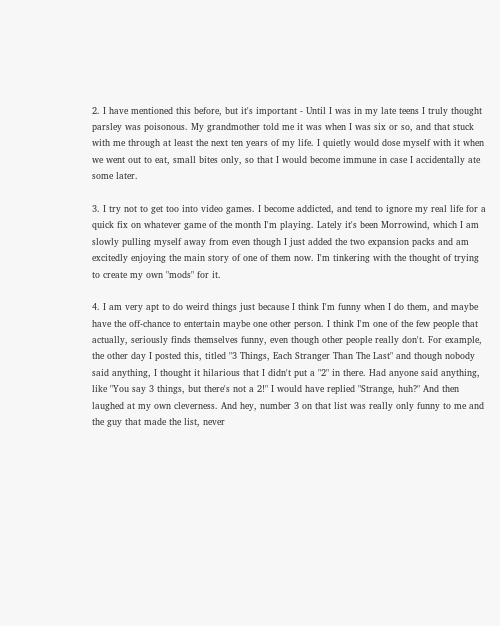2. I have mentioned this before, but it's important - Until I was in my late teens I truly thought parsley was poisonous. My grandmother told me it was when I was six or so, and that stuck with me through at least the next ten years of my life. I quietly would dose myself with it when we went out to eat, small bites only, so that I would become immune in case I accidentally ate some later.

3. I try not to get too into video games. I become addicted, and tend to ignore my real life for a quick fix on whatever game of the month I'm playing. Lately it's been Morrowind, which I am slowly pulling myself away from even though I just added the two expansion packs and am excitedly enjoying the main story of one of them now. I'm tinkering with the thought of trying to create my own "mods" for it.

4. I am very apt to do weird things just because I think I'm funny when I do them, and maybe have the off-chance to entertain maybe one other person. I think I'm one of the few people that actually, seriously finds themselves funny, even though other people really don't. For example, the other day I posted this, titled "3 Things, Each Stranger Than The Last" and though nobody said anything, I thought it hilarious that I didn't put a "2" in there. Had anyone said anything, like "You say 3 things, but there's not a 2!" I would have replied "Strange, huh?" And then laughed at my own cleverness. And hey, number 3 on that list was really only funny to me and the guy that made the list, never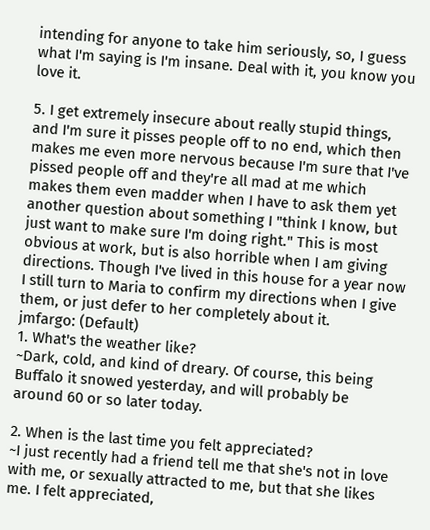intending for anyone to take him seriously, so, I guess what I'm saying is I'm insane. Deal with it, you know you love it.

5. I get extremely insecure about really stupid things, and I'm sure it pisses people off to no end, which then makes me even more nervous because I'm sure that I've pissed people off and they're all mad at me which makes them even madder when I have to ask them yet another question about something I "think I know, but just want to make sure I'm doing right." This is most obvious at work, but is also horrible when I am giving directions. Though I've lived in this house for a year now I still turn to Maria to confirm my directions when I give them, or just defer to her completely about it.
jmfargo: (Default)
1. What's the weather like?
~Dark, cold, and kind of dreary. Of course, this being Buffalo it snowed yesterday, and will probably be around 60 or so later today.

2. When is the last time you felt appreciated?
~I just recently had a friend tell me that she's not in love with me, or sexually attracted to me, but that she likes me. I felt appreciated,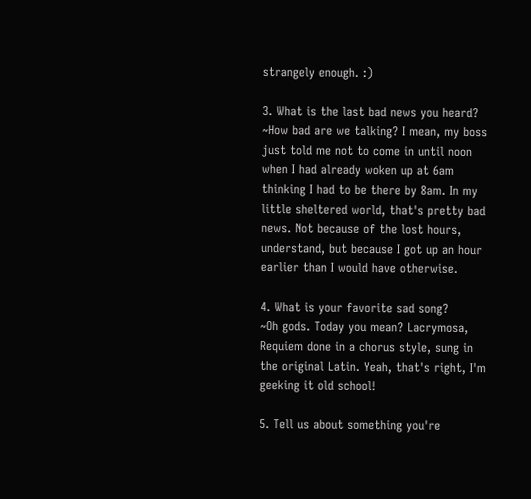strangely enough. :)

3. What is the last bad news you heard?
~How bad are we talking? I mean, my boss just told me not to come in until noon when I had already woken up at 6am thinking I had to be there by 8am. In my little sheltered world, that's pretty bad news. Not because of the lost hours, understand, but because I got up an hour earlier than I would have otherwise.

4. What is your favorite sad song?
~Oh gods. Today you mean? Lacrymosa, Requiem done in a chorus style, sung in the original Latin. Yeah, that's right, I'm geeking it old school!

5. Tell us about something you're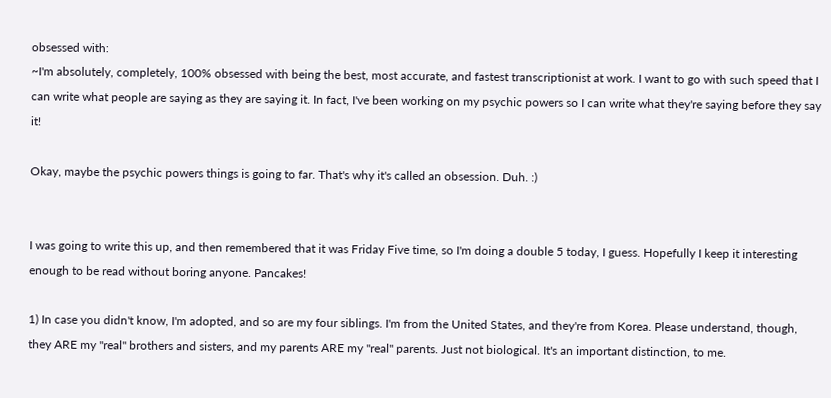obsessed with:
~I'm absolutely, completely, 100% obsessed with being the best, most accurate, and fastest transcriptionist at work. I want to go with such speed that I can write what people are saying as they are saying it. In fact, I've been working on my psychic powers so I can write what they're saying before they say it!

Okay, maybe the psychic powers things is going to far. That's why it's called an obsession. Duh. :)


I was going to write this up, and then remembered that it was Friday Five time, so I'm doing a double 5 today, I guess. Hopefully I keep it interesting enough to be read without boring anyone. Pancakes!

1) In case you didn't know, I'm adopted, and so are my four siblings. I'm from the United States, and they're from Korea. Please understand, though, they ARE my "real" brothers and sisters, and my parents ARE my "real" parents. Just not biological. It's an important distinction, to me.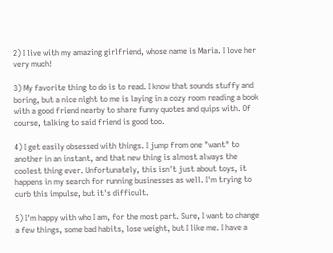2) I live with my amazing girlfriend, whose name is Maria. I love her very much!

3) My favorite thing to do is to read. I know that sounds stuffy and boring, but a nice night to me is laying in a cozy room reading a book with a good friend nearby to share funny quotes and quips with. Of course, talking to said friend is good too.

4) I get easily obsessed with things. I jump from one "want" to another in an instant, and that new thing is almost always the coolest thing ever. Unfortunately, this isn't just about toys, it happens in my search for running businesses as well. I'm trying to curb this impulse, but it's difficult.

5) I'm happy with who I am, for the most part. Sure, I want to change a few things, some bad habits, lose weight, but I like me. I have a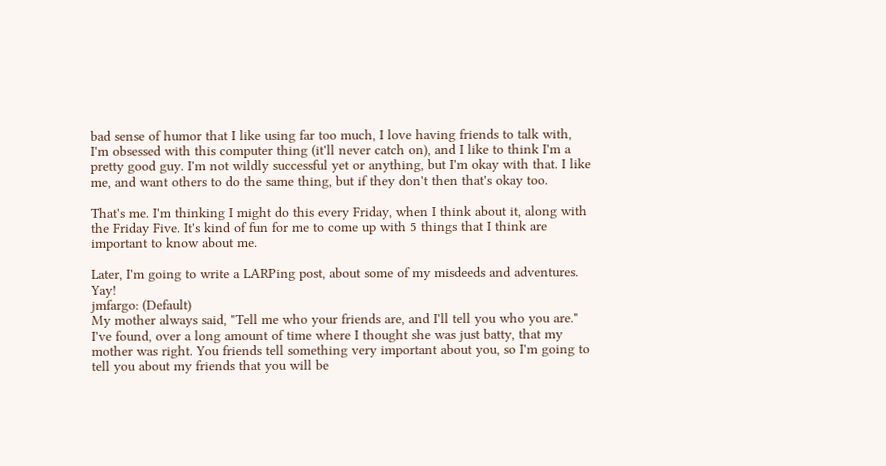bad sense of humor that I like using far too much, I love having friends to talk with, I'm obsessed with this computer thing (it'll never catch on), and I like to think I'm a pretty good guy. I'm not wildly successful yet or anything, but I'm okay with that. I like me, and want others to do the same thing, but if they don't then that's okay too.

That's me. I'm thinking I might do this every Friday, when I think about it, along with the Friday Five. It's kind of fun for me to come up with 5 things that I think are important to know about me.

Later, I'm going to write a LARPing post, about some of my misdeeds and adventures. Yay!
jmfargo: (Default)
My mother always said, "Tell me who your friends are, and I'll tell you who you are." I've found, over a long amount of time where I thought she was just batty, that my mother was right. You friends tell something very important about you, so I'm going to tell you about my friends that you will be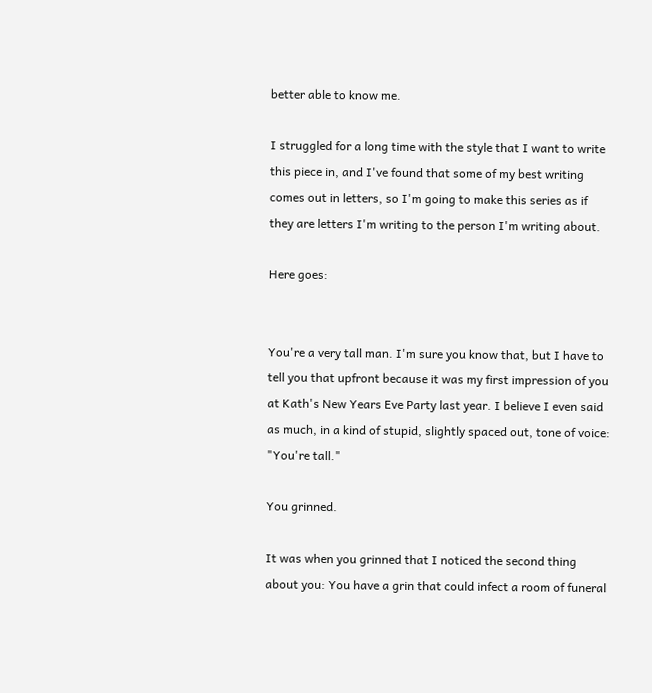better able to know me.

I struggled for a long time with the style that I want to write this piece in, and I've found that some of my best writing comes out in letters, so I'm going to make this series as if they are letters I'm writing to the person I'm writing about.

Here goes:


You're a very tall man. I'm sure you know that, but I have to tell you that upfront because it was my first impression of you at Kath's New Years Eve Party last year. I believe I even said as much, in a kind of stupid, slightly spaced out, tone of voice: "You're tall."

You grinned.

It was when you grinned that I noticed the second thing about you: You have a grin that could infect a room of funeral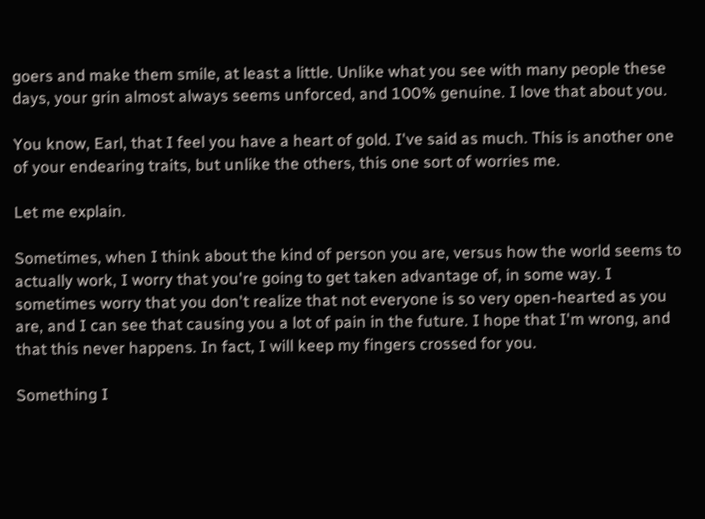goers and make them smile, at least a little. Unlike what you see with many people these days, your grin almost always seems unforced, and 100% genuine. I love that about you.

You know, Earl, that I feel you have a heart of gold. I've said as much. This is another one of your endearing traits, but unlike the others, this one sort of worries me.

Let me explain.

Sometimes, when I think about the kind of person you are, versus how the world seems to actually work, I worry that you're going to get taken advantage of, in some way. I sometimes worry that you don't realize that not everyone is so very open-hearted as you are, and I can see that causing you a lot of pain in the future. I hope that I'm wrong, and that this never happens. In fact, I will keep my fingers crossed for you.

Something I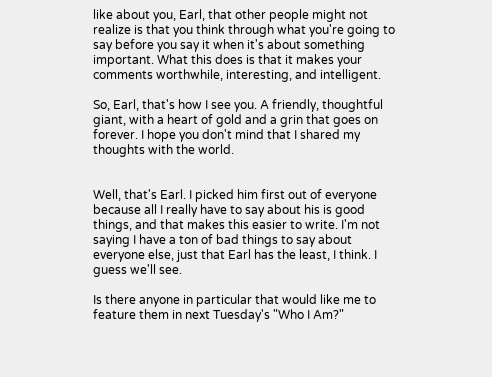like about you, Earl, that other people might not realize is that you think through what you're going to say before you say it when it's about something important. What this does is that it makes your comments worthwhile, interesting, and intelligent.

So, Earl, that's how I see you. A friendly, thoughtful giant, with a heart of gold and a grin that goes on forever. I hope you don't mind that I shared my thoughts with the world.


Well, that's Earl. I picked him first out of everyone because all I really have to say about his is good things, and that makes this easier to write. I'm not saying I have a ton of bad things to say about everyone else, just that Earl has the least, I think. I guess we'll see.

Is there anyone in particular that would like me to feature them in next Tuesday's "Who I Am?"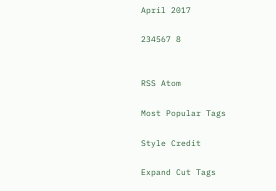April 2017

234567 8


RSS Atom

Most Popular Tags

Style Credit

Expand Cut Tags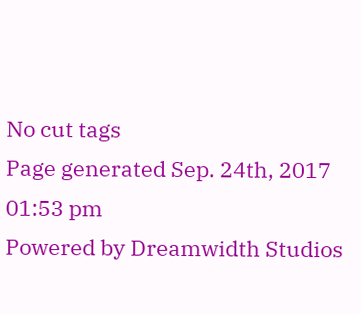No cut tags
Page generated Sep. 24th, 2017 01:53 pm
Powered by Dreamwidth Studios